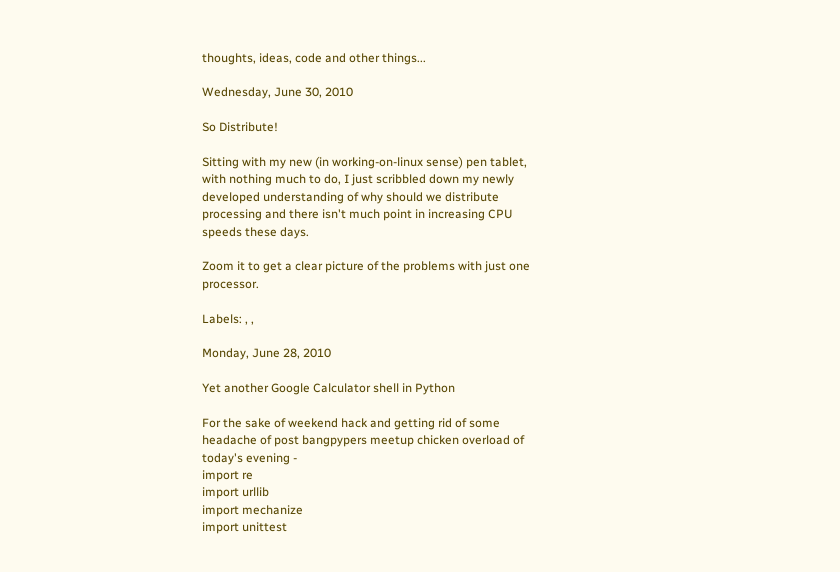thoughts, ideas, code and other things...

Wednesday, June 30, 2010

So Distribute!

Sitting with my new (in working-on-linux sense) pen tablet, with nothing much to do, I just scribbled down my newly developed understanding of why should we distribute processing and there isn't much point in increasing CPU speeds these days.

Zoom it to get a clear picture of the problems with just one processor.

Labels: , ,

Monday, June 28, 2010

Yet another Google Calculator shell in Python

For the sake of weekend hack and getting rid of some headache of post bangpypers meetup chicken overload of today's evening -
import re
import urllib
import mechanize
import unittest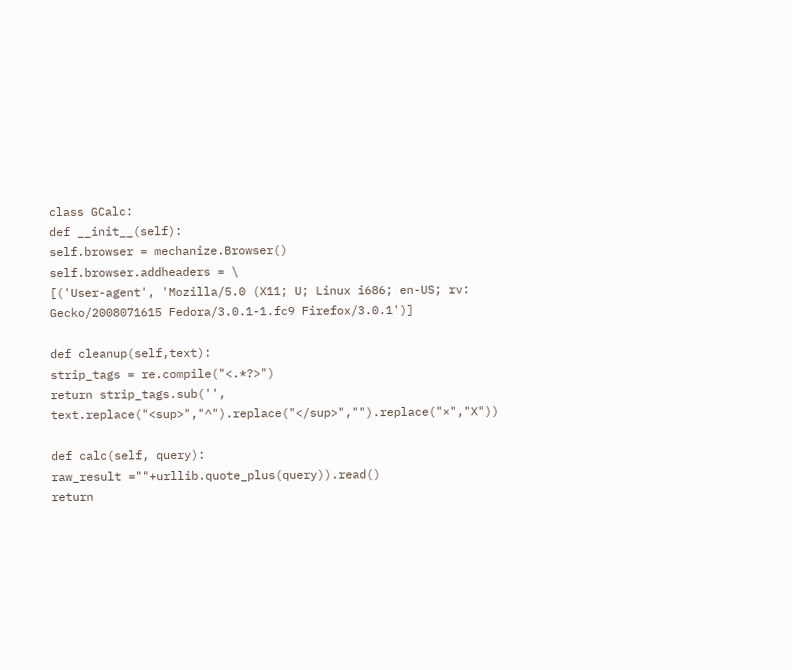class GCalc:
def __init__(self):
self.browser = mechanize.Browser()
self.browser.addheaders = \
[('User-agent', 'Mozilla/5.0 (X11; U; Linux i686; en-US; rv: Gecko/2008071615 Fedora/3.0.1-1.fc9 Firefox/3.0.1')]

def cleanup(self,text):
strip_tags = re.compile("<.*?>")
return strip_tags.sub('', text.replace("<sup>","^").replace("</sup>","").replace("×","X"))

def calc(self, query):
raw_result =""+urllib.quote_plus(query)).read()
return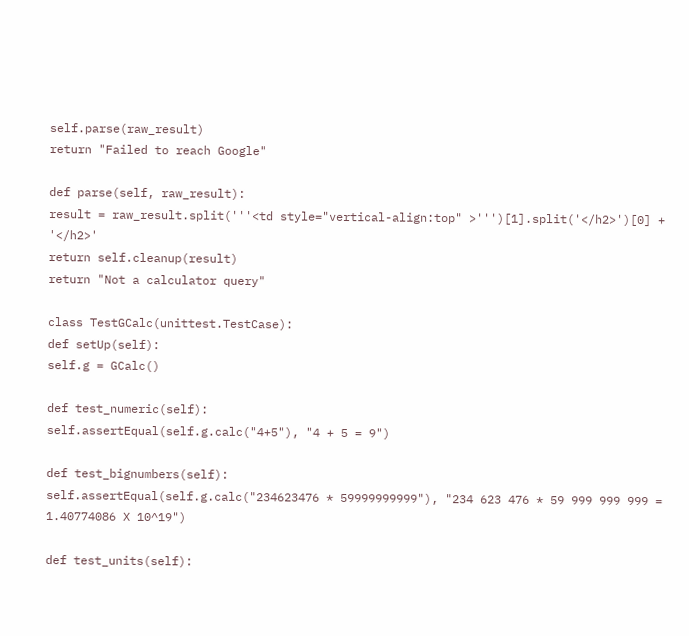self.parse(raw_result)
return "Failed to reach Google"

def parse(self, raw_result):
result = raw_result.split('''<td style="vertical-align:top" >''')[1].split('</h2>')[0] + '</h2>'
return self.cleanup(result)
return "Not a calculator query"

class TestGCalc(unittest.TestCase):
def setUp(self):
self.g = GCalc()

def test_numeric(self):
self.assertEqual(self.g.calc("4+5"), "4 + 5 = 9")

def test_bignumbers(self):
self.assertEqual(self.g.calc("234623476 * 59999999999"), "234 623 476 * 59 999 999 999 = 1.40774086 X 10^19")

def test_units(self):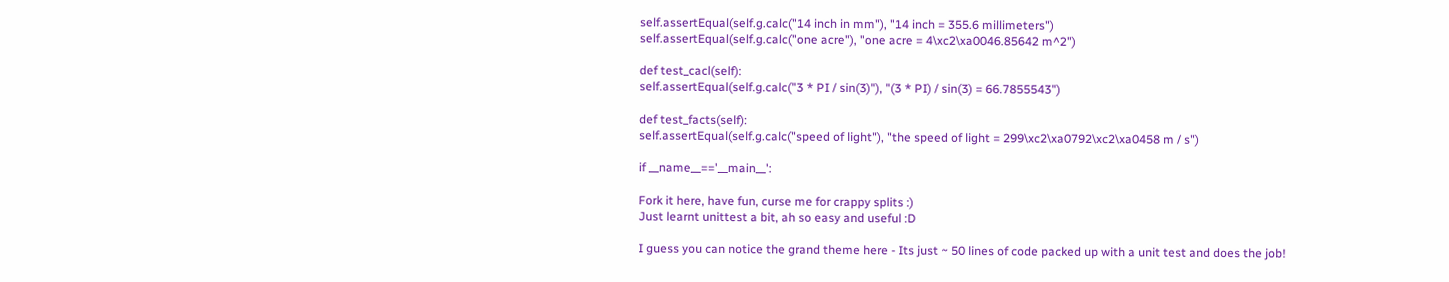self.assertEqual(self.g.calc("14 inch in mm"), "14 inch = 355.6 millimeters")
self.assertEqual(self.g.calc("one acre"), "one acre = 4\xc2\xa0046.85642 m^2")

def test_cacl(self):
self.assertEqual(self.g.calc("3 * PI / sin(3)"), "(3 * PI) / sin(3) = 66.7855543")

def test_facts(self):
self.assertEqual(self.g.calc("speed of light"), "the speed of light = 299\xc2\xa0792\xc2\xa0458 m / s")

if __name__=='__main__':

Fork it here, have fun, curse me for crappy splits :)
Just learnt unittest a bit, ah so easy and useful :D

I guess you can notice the grand theme here - Its just ~ 50 lines of code packed up with a unit test and does the job!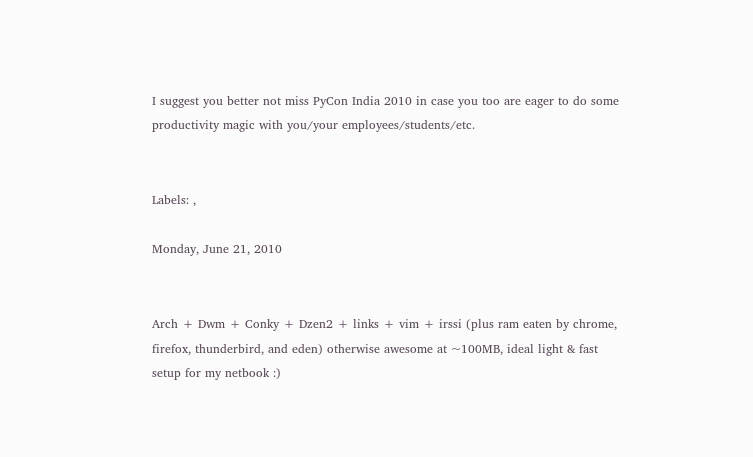I suggest you better not miss PyCon India 2010 in case you too are eager to do some productivity magic with you/your employees/students/etc.


Labels: ,

Monday, June 21, 2010


Arch + Dwm + Conky + Dzen2 + links + vim + irssi (plus ram eaten by chrome, firefox, thunderbird, and eden) otherwise awesome at ~100MB, ideal light & fast setup for my netbook :)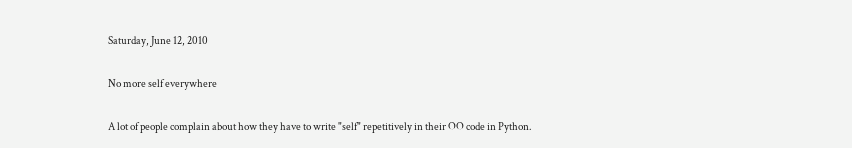Saturday, June 12, 2010

No more self everywhere

A lot of people complain about how they have to write "self" repetitively in their OO code in Python.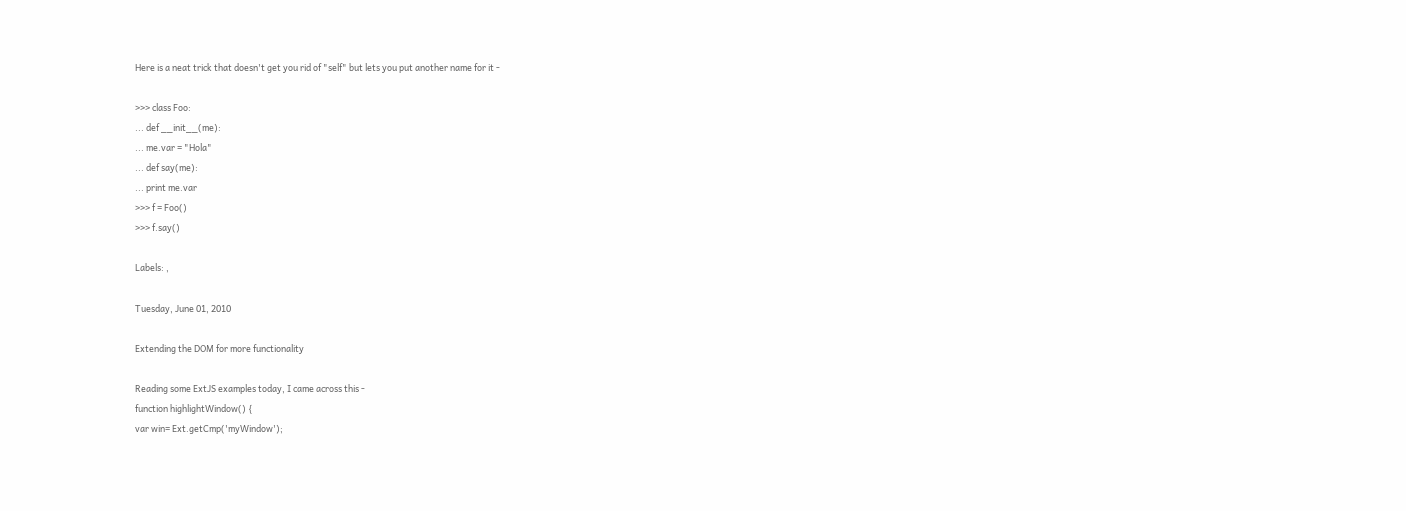Here is a neat trick that doesn't get you rid of "self" but lets you put another name for it -

>>> class Foo:
... def __init__(me):
... me.var = "Hola"
... def say(me):
... print me.var
>>> f = Foo()
>>> f.say()

Labels: ,

Tuesday, June 01, 2010

Extending the DOM for more functionality

Reading some ExtJS examples today, I came across this -
function highlightWindow() {
var win= Ext.getCmp('myWindow');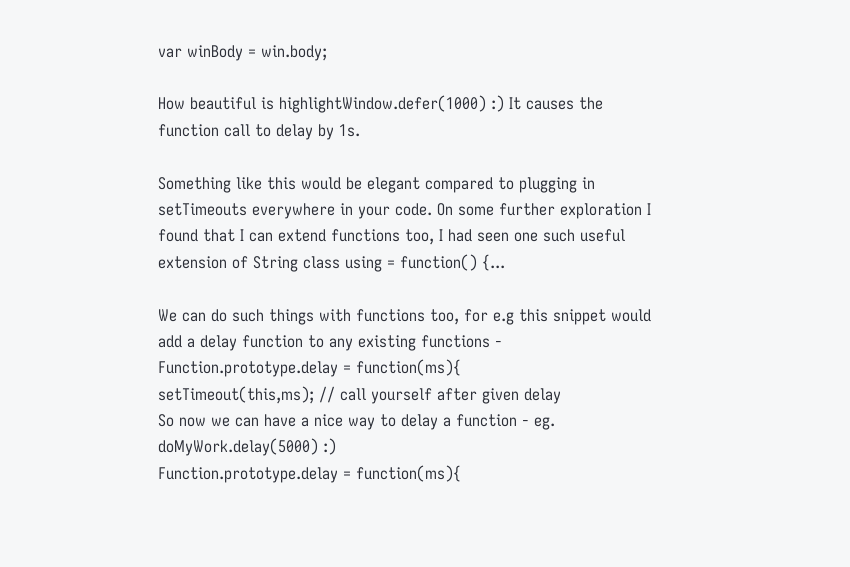var winBody = win.body;

How beautiful is highlightWindow.defer(1000) :) It causes the function call to delay by 1s.

Something like this would be elegant compared to plugging in setTimeouts everywhere in your code. On some further exploration I found that I can extend functions too, I had seen one such useful extension of String class using = function() {...

We can do such things with functions too, for e.g this snippet would add a delay function to any existing functions -
Function.prototype.delay = function(ms){
setTimeout(this,ms); // call yourself after given delay
So now we can have a nice way to delay a function - eg. doMyWork.delay(5000) :)
Function.prototype.delay = function(ms){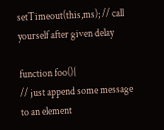setTimeout(this,ms); // call yourself after given delay

function foo(){
// just append some message to an element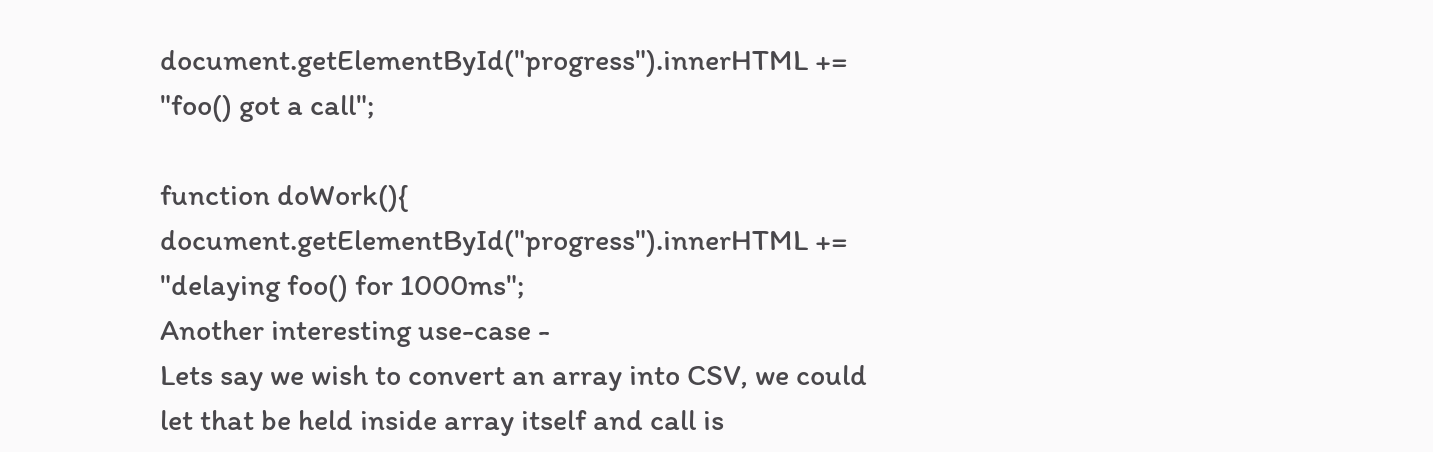document.getElementById("progress").innerHTML += "foo() got a call";

function doWork(){
document.getElementById("progress").innerHTML +=
"delaying foo() for 1000ms";
Another interesting use-case -
Lets say we wish to convert an array into CSV, we could let that be held inside array itself and call is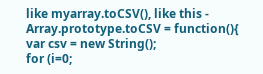like myarray.toCSV(), like this -
Array.prototype.toCSV = function(){
var csv = new String();
for (i=0;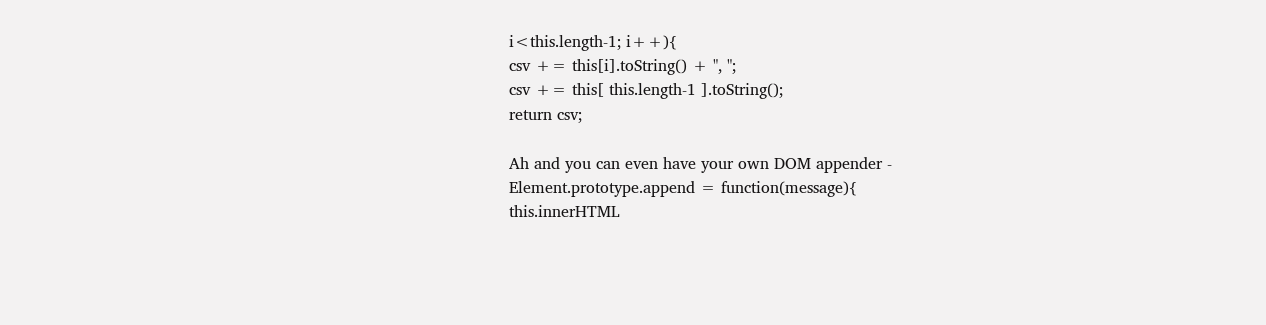i<this.length-1; i++){
csv += this[i].toString() + ", ";
csv += this[ this.length-1 ].toString();
return csv;

Ah and you can even have your own DOM appender -
Element.prototype.append = function(message){
this.innerHTML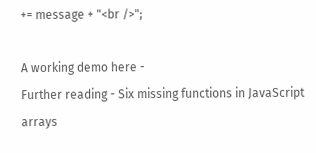+= message + "<br />";

A working demo here -
Further reading - Six missing functions in JavaScript arrays